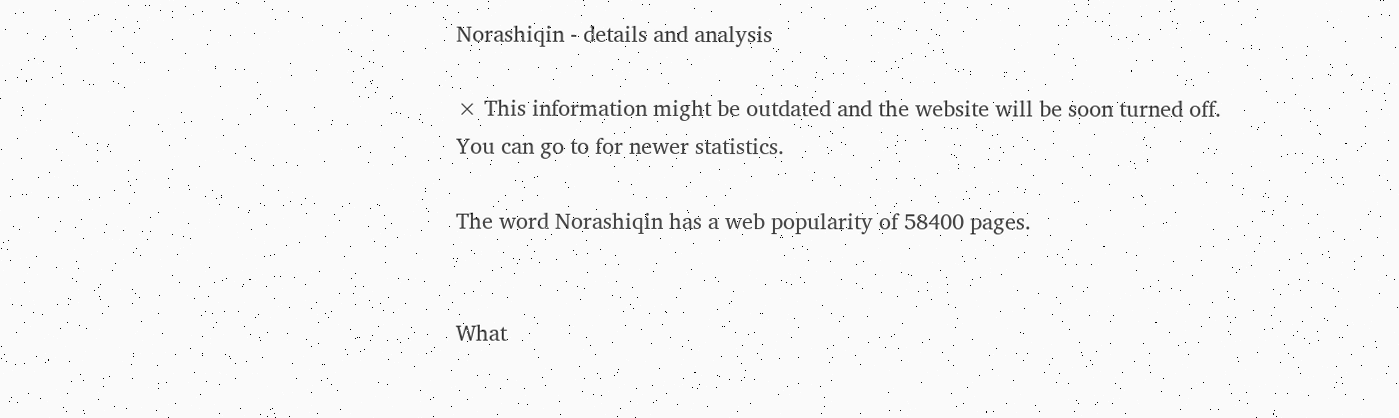Norashiqin - details and analysis

× This information might be outdated and the website will be soon turned off.
You can go to for newer statistics.

The word Norashiqin has a web popularity of 58400 pages.


What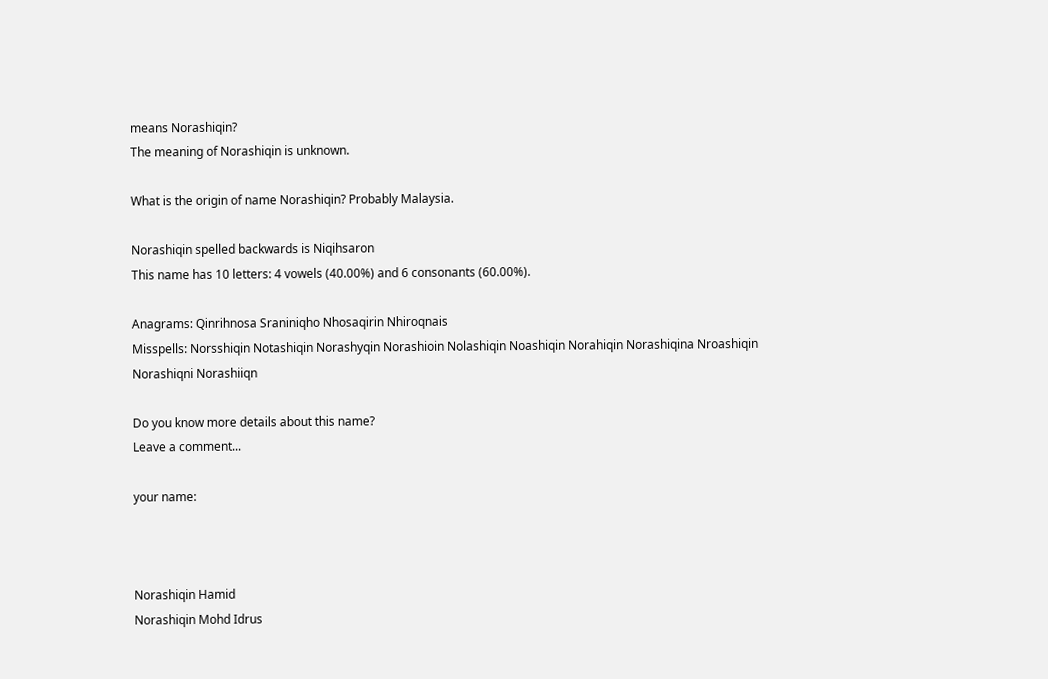means Norashiqin?
The meaning of Norashiqin is unknown.

What is the origin of name Norashiqin? Probably Malaysia.

Norashiqin spelled backwards is Niqihsaron
This name has 10 letters: 4 vowels (40.00%) and 6 consonants (60.00%).

Anagrams: Qinrihnosa Sraniniqho Nhosaqirin Nhiroqnais
Misspells: Norsshiqin Notashiqin Norashyqin Norashioin Nolashiqin Noashiqin Norahiqin Norashiqina Nroashiqin Norashiqni Norashiiqn

Do you know more details about this name?
Leave a comment...

your name:



Norashiqin Hamid
Norashiqin Mohd Idrus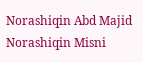Norashiqin Abd Majid
Norashiqin Misni